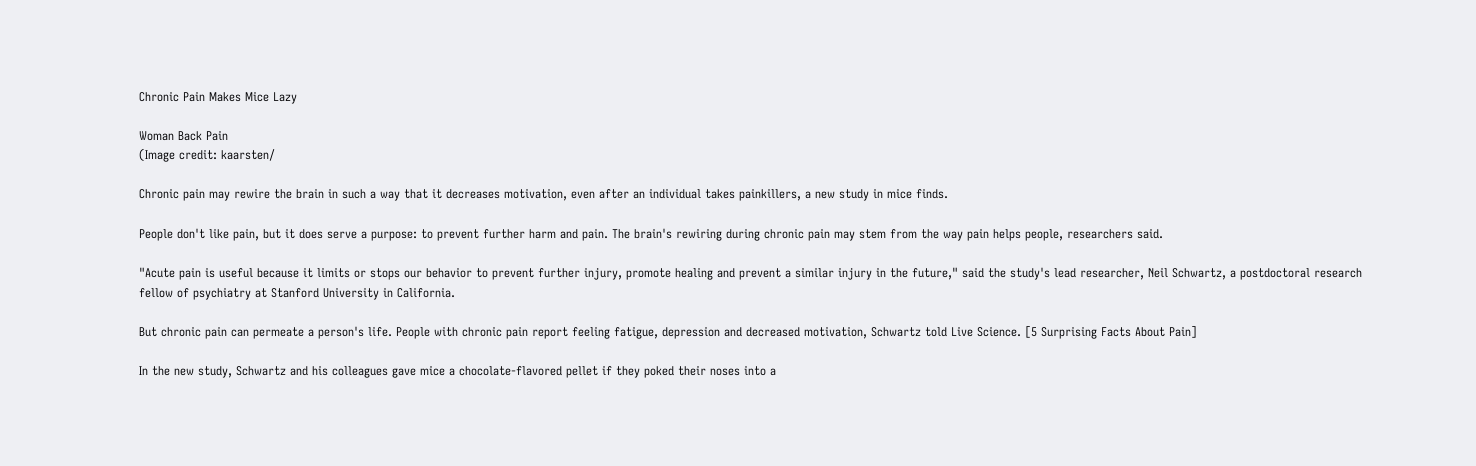Chronic Pain Makes Mice Lazy

Woman Back Pain
(Image credit: kaarsten/

Chronic pain may rewire the brain in such a way that it decreases motivation, even after an individual takes painkillers, a new study in mice finds.

People don't like pain, but it does serve a purpose: to prevent further harm and pain. The brain's rewiring during chronic pain may stem from the way pain helps people, researchers said.

"Acute pain is useful because it limits or stops our behavior to prevent further injury, promote healing and prevent a similar injury in the future," said the study's lead researcher, Neil Schwartz, a postdoctoral research fellow of psychiatry at Stanford University in California.

But chronic pain can permeate a person's life. People with chronic pain report feeling fatigue, depression and decreased motivation, Schwartz told Live Science. [5 Surprising Facts About Pain]

In the new study, Schwartz and his colleagues gave mice a chocolate-flavored pellet if they poked their noses into a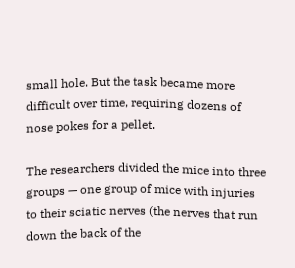small hole. But the task became more difficult over time, requiring dozens of nose pokes for a pellet.

The researchers divided the mice into three groups — one group of mice with injuries to their sciatic nerves (the nerves that run down the back of the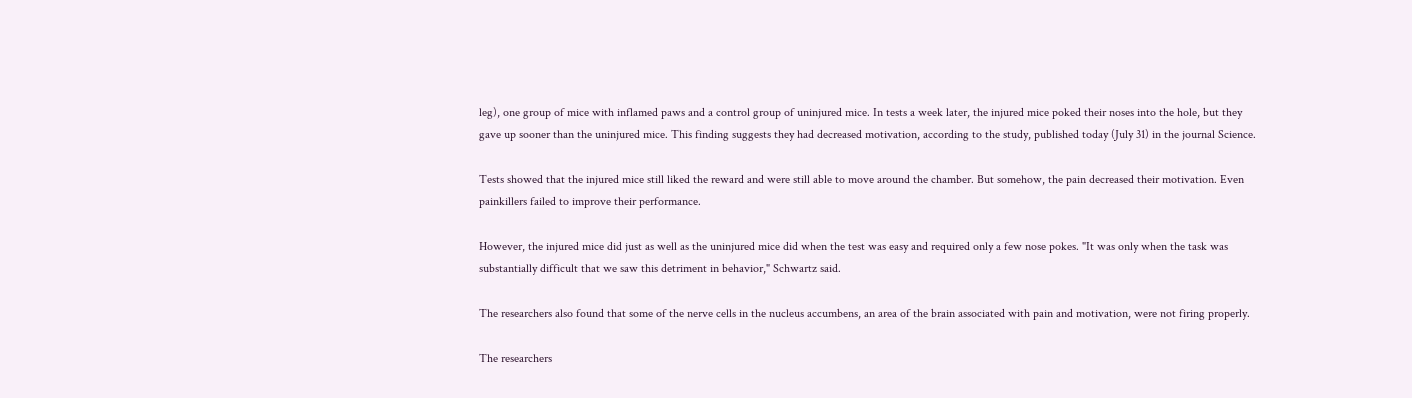leg), one group of mice with inflamed paws and a control group of uninjured mice. In tests a week later, the injured mice poked their noses into the hole, but they gave up sooner than the uninjured mice. This finding suggests they had decreased motivation, according to the study, published today (July 31) in the journal Science.

Tests showed that the injured mice still liked the reward and were still able to move around the chamber. But somehow, the pain decreased their motivation. Even painkillers failed to improve their performance.

However, the injured mice did just as well as the uninjured mice did when the test was easy and required only a few nose pokes. "It was only when the task was substantially difficult that we saw this detriment in behavior," Schwartz said.

The researchers also found that some of the nerve cells in the nucleus accumbens, an area of the brain associated with pain and motivation, were not firing properly.

The researchers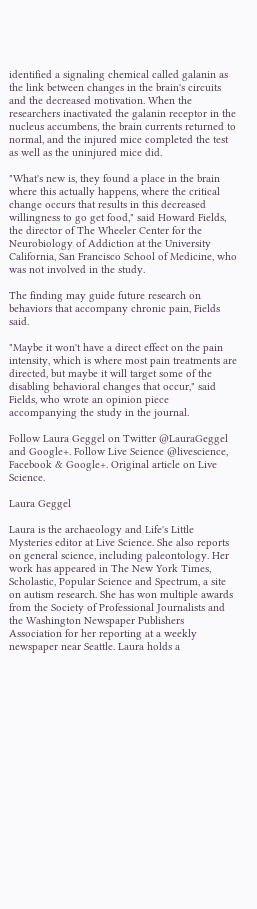identified a signaling chemical called galanin as the link between changes in the brain's circuits and the decreased motivation. When the researchers inactivated the galanin receptor in the nucleus accumbens, the brain currents returned to normal, and the injured mice completed the test as well as the uninjured mice did.

"What's new is, they found a place in the brain where this actually happens, where the critical change occurs that results in this decreased willingness to go get food," said Howard Fields, the director of The Wheeler Center for the Neurobiology of Addiction at the University California, San Francisco School of Medicine, who was not involved in the study.

The finding may guide future research on behaviors that accompany chronic pain, Fields said.

"Maybe it won't have a direct effect on the pain intensity, which is where most pain treatments are directed, but maybe it will target some of the disabling behavioral changes that occur," said Fields, who wrote an opinion piece accompanying the study in the journal.

Follow Laura Geggel on Twitter @LauraGeggel and Google+. Follow Live Science @livescience, Facebook & Google+. Original article on Live Science.

Laura Geggel

Laura is the archaeology and Life's Little Mysteries editor at Live Science. She also reports on general science, including paleontology. Her work has appeared in The New York Times, Scholastic, Popular Science and Spectrum, a site on autism research. She has won multiple awards from the Society of Professional Journalists and the Washington Newspaper Publishers Association for her reporting at a weekly newspaper near Seattle. Laura holds a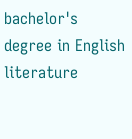bachelor's degree in English literature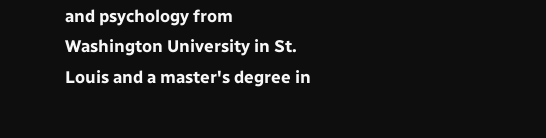and psychology from Washington University in St. Louis and a master's degree in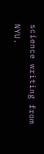science writing from NYU.